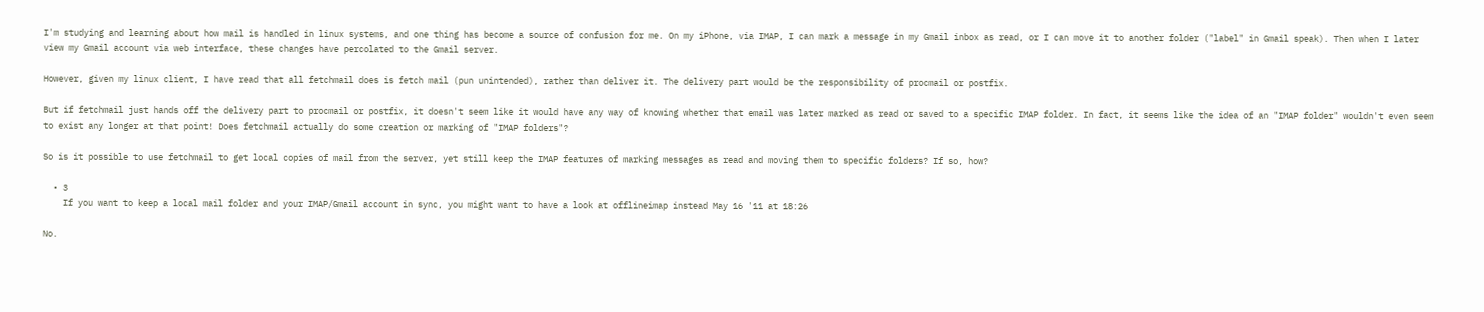I'm studying and learning about how mail is handled in linux systems, and one thing has become a source of confusion for me. On my iPhone, via IMAP, I can mark a message in my Gmail inbox as read, or I can move it to another folder ("label" in Gmail speak). Then when I later view my Gmail account via web interface, these changes have percolated to the Gmail server.

However, given my linux client, I have read that all fetchmail does is fetch mail (pun unintended), rather than deliver it. The delivery part would be the responsibility of procmail or postfix.

But if fetchmail just hands off the delivery part to procmail or postfix, it doesn't seem like it would have any way of knowing whether that email was later marked as read or saved to a specific IMAP folder. In fact, it seems like the idea of an "IMAP folder" wouldn't even seem to exist any longer at that point! Does fetchmail actually do some creation or marking of "IMAP folders"?

So is it possible to use fetchmail to get local copies of mail from the server, yet still keep the IMAP features of marking messages as read and moving them to specific folders? If so, how?

  • 3
    If you want to keep a local mail folder and your IMAP/Gmail account in sync, you might want to have a look at offlineimap instead May 16 '11 at 18:26

No.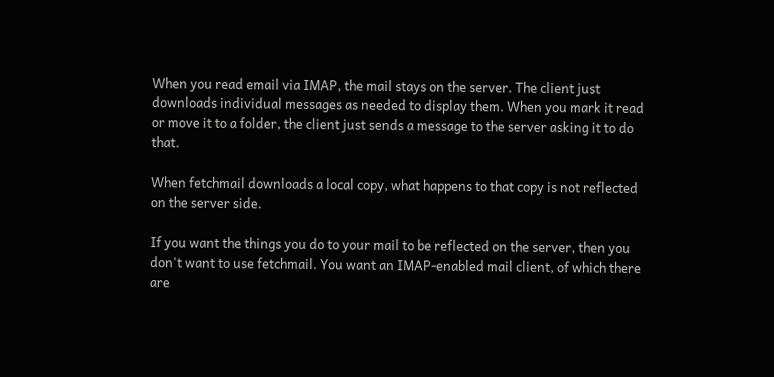When you read email via IMAP, the mail stays on the server. The client just downloads individual messages as needed to display them. When you mark it read or move it to a folder, the client just sends a message to the server asking it to do that.

When fetchmail downloads a local copy, what happens to that copy is not reflected on the server side.

If you want the things you do to your mail to be reflected on the server, then you don't want to use fetchmail. You want an IMAP-enabled mail client, of which there are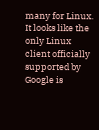many for Linux. It looks like the only Linux client officially supported by Google is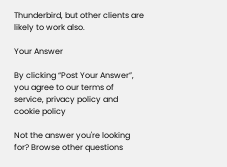Thunderbird, but other clients are likely to work also.

Your Answer

By clicking “Post Your Answer”, you agree to our terms of service, privacy policy and cookie policy

Not the answer you're looking for? Browse other questions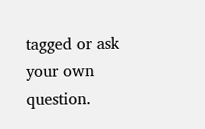tagged or ask your own question.